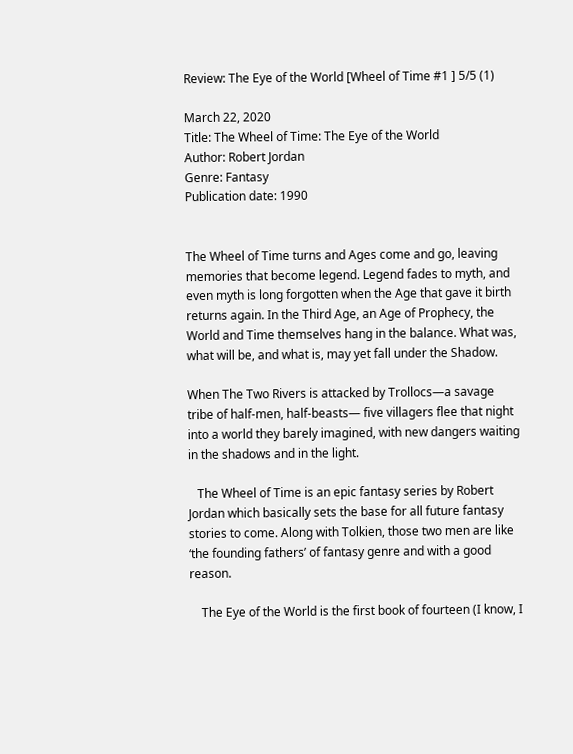Review: The Eye of the World [Wheel of Time #1 ] 5/5 (1)

March 22, 2020
Title: The Wheel of Time: The Eye of the World
Author: Robert Jordan
Genre: Fantasy
Publication date: 1990


The Wheel of Time turns and Ages come and go, leaving memories that become legend. Legend fades to myth, and even myth is long forgotten when the Age that gave it birth returns again. In the Third Age, an Age of Prophecy, the World and Time themselves hang in the balance. What was, what will be, and what is, may yet fall under the Shadow.

When The Two Rivers is attacked by Trollocs—a savage tribe of half-men, half-beasts— five villagers flee that night into a world they barely imagined, with new dangers waiting in the shadows and in the light.

   The Wheel of Time is an epic fantasy series by Robert Jordan which basically sets the base for all future fantasy stories to come. Along with Tolkien, those two men are like ‘the founding fathers’ of fantasy genre and with a good reason.

    The Eye of the World is the first book of fourteen (I know, I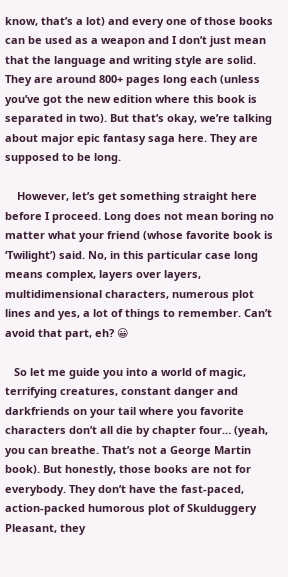know, that’s a lot) and every one of those books can be used as a weapon and I don’t just mean that the language and writing style are solid. They are around 800+ pages long each (unless you’ve got the new edition where this book is separated in two). But that’s okay, we’re talking about major epic fantasy saga here. They are supposed to be long.

    However, let’s get something straight here before I proceed. Long does not mean boring no matter what your friend (whose favorite book is ‘Twilight’) said. No, in this particular case long means complex, layers over layers, multidimensional characters, numerous plot lines and yes, a lot of things to remember. Can’t avoid that part, eh? 😀

   So let me guide you into a world of magic, terrifying creatures, constant danger and darkfriends on your tail where you favorite characters don’t all die by chapter four… (yeah, you can breathe. That’s not a George Martin book). But honestly, those books are not for everybody. They don’t have the fast-paced, action-packed humorous plot of Skulduggery Pleasant, they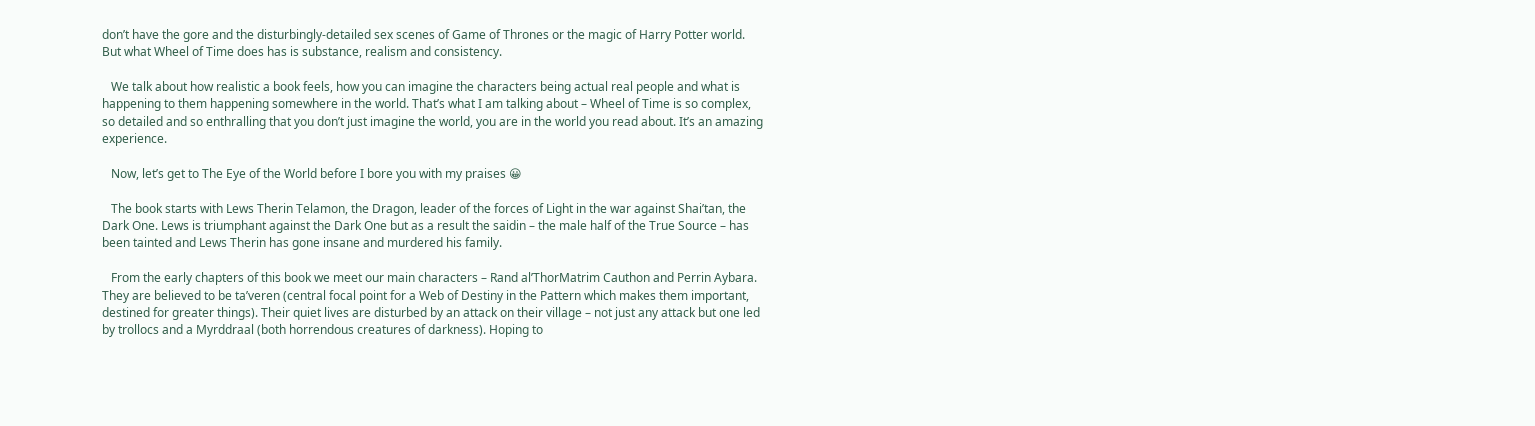don’t have the gore and the disturbingly-detailed sex scenes of Game of Thrones or the magic of Harry Potter world. But what Wheel of Time does has is substance, realism and consistency.

   We talk about how realistic a book feels, how you can imagine the characters being actual real people and what is happening to them happening somewhere in the world. That’s what I am talking about – Wheel of Time is so complex, so detailed and so enthralling that you don’t just imagine the world, you are in the world you read about. It’s an amazing experience.

   Now, let’s get to The Eye of the World before I bore you with my praises 😀

   The book starts with Lews Therin Telamon, the Dragon, leader of the forces of Light in the war against Shai’tan, the Dark One. Lews is triumphant against the Dark One but as a result the saidin – the male half of the True Source – has been tainted and Lews Therin has gone insane and murdered his family.

   From the early chapters of this book we meet our main characters – Rand al’ThorMatrim Cauthon and Perrin Aybara. They are believed to be ta’veren (central focal point for a Web of Destiny in the Pattern which makes them important, destined for greater things). Their quiet lives are disturbed by an attack on their village – not just any attack but one led by trollocs and a Myrddraal (both horrendous creatures of darkness). Hoping to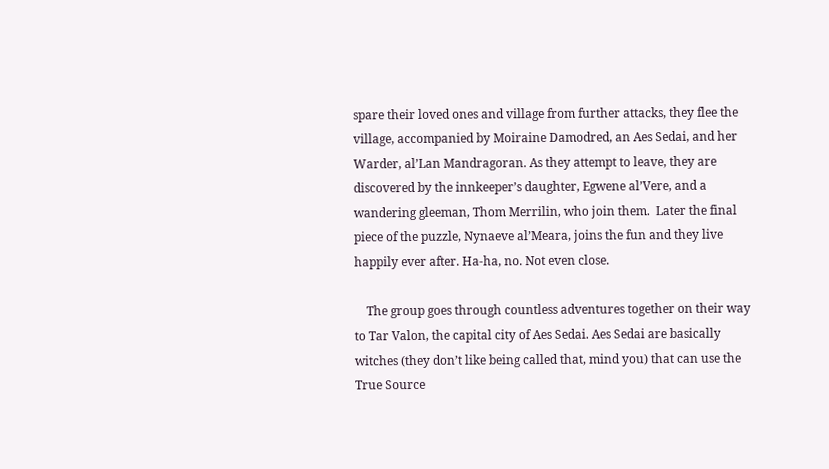spare their loved ones and village from further attacks, they flee the village, accompanied by Moiraine Damodred, an Aes Sedai, and her Warder, al’Lan Mandragoran. As they attempt to leave, they are discovered by the innkeeper’s daughter, Egwene al’Vere, and a wandering gleeman, Thom Merrilin, who join them.  Later the final piece of the puzzle, Nynaeve al’Meara, joins the fun and they live happily ever after. Ha-ha, no. Not even close.

    The group goes through countless adventures together on their way to Tar Valon, the capital city of Aes Sedai. Aes Sedai are basically witches (they don’t like being called that, mind you) that can use the True Source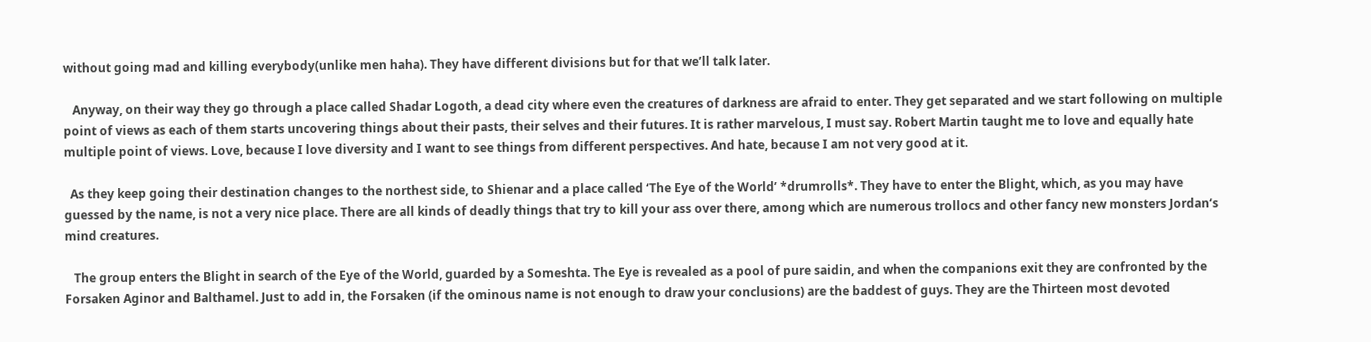without going mad and killing everybody(unlike men haha). They have different divisions but for that we’ll talk later.

   Anyway, on their way they go through a place called Shadar Logoth, a dead city where even the creatures of darkness are afraid to enter. They get separated and we start following on multiple point of views as each of them starts uncovering things about their pasts, their selves and their futures. It is rather marvelous, I must say. Robert Martin taught me to love and equally hate multiple point of views. Love, because I love diversity and I want to see things from different perspectives. And hate, because I am not very good at it.

  As they keep going their destination changes to the northest side, to Shienar and a place called ‘The Eye of the World’ *drumrolls*. They have to enter the Blight, which, as you may have guessed by the name, is not a very nice place. There are all kinds of deadly things that try to kill your ass over there, among which are numerous trollocs and other fancy new monsters Jordan‘s mind creatures.

   The group enters the Blight in search of the Eye of the World, guarded by a Someshta. The Eye is revealed as a pool of pure saidin, and when the companions exit they are confronted by the Forsaken Aginor and Balthamel. Just to add in, the Forsaken (if the ominous name is not enough to draw your conclusions) are the baddest of guys. They are the Thirteen most devoted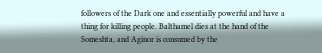followers of the Dark one and essentially powerful and have a thing for killing people. Balthamel dies at the hand of the Someshta, and Aginor is consumed by the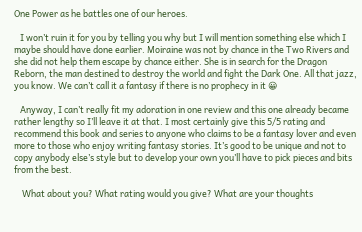One Power as he battles one of our heroes.

   I won’t ruin it for you by telling you why but I will mention something else which I maybe should have done earlier. Moiraine was not by chance in the Two Rivers and she did not help them escape by chance either. She is in search for the Dragon Reborn, the man destined to destroy the world and fight the Dark One. All that jazz, you know. We can’t call it a fantasy if there is no prophecy in it 😀

   Anyway, I can’t really fit my adoration in one review and this one already became rather lengthy so I’ll leave it at that. I most certainly give this 5/5 rating and recommend this book and series to anyone who claims to be a fantasy lover and even more to those who enjoy writing fantasy stories. It’s good to be unique and not to copy anybody else’s style but to develop your own you’ll have to pick pieces and bits from the best.

    What about you? What rating would you give? What are your thoughts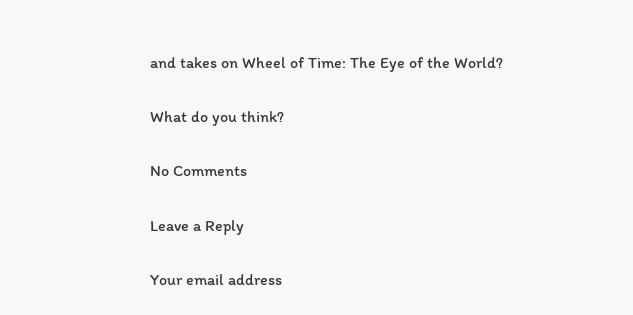and takes on Wheel of Time: The Eye of the World?

What do you think?

No Comments

Leave a Reply

Your email address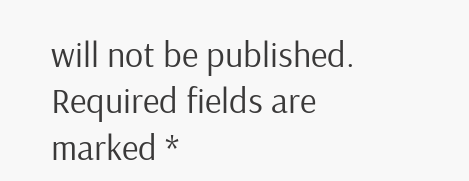will not be published. Required fields are marked *